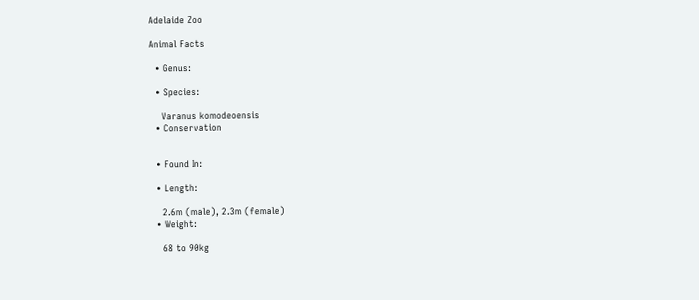Adelaide Zoo

Animal Facts

  • Genus:

  • Species:

    Varanus komodeoensis
  • Conservation


  • Found In:

  • Length:

    2.6m (male), 2.3m (female)
  • Weight:

    68 to 90kg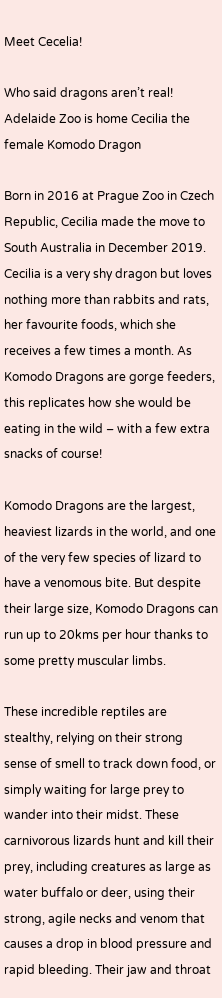Meet Cecelia!

Who said dragons aren’t real! Adelaide Zoo is home Cecilia the female Komodo Dragon

Born in 2016 at Prague Zoo in Czech Republic, Cecilia made the move to South Australia in December 2019. Cecilia is a very shy dragon but loves nothing more than rabbits and rats, her favourite foods, which she receives a few times a month. As Komodo Dragons are gorge feeders, this replicates how she would be eating in the wild – with a few extra snacks of course!

Komodo Dragons are the largest, heaviest lizards in the world, and one of the very few species of lizard to have a venomous bite. But despite their large size, Komodo Dragons can run up to 20kms per hour thanks to some pretty muscular limbs.

These incredible reptiles are stealthy, relying on their strong sense of smell to track down food, or simply waiting for large prey to wander into their midst. These carnivorous lizards hunt and kill their prey, including creatures as large as water buffalo or deer, using their strong, agile necks and venom that causes a drop in blood pressure and rapid bleeding. Their jaw and throat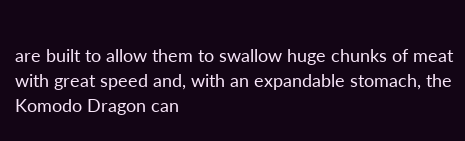are built to allow them to swallow huge chunks of meat with great speed and, with an expandable stomach, the Komodo Dragon can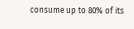consume up to 80% of its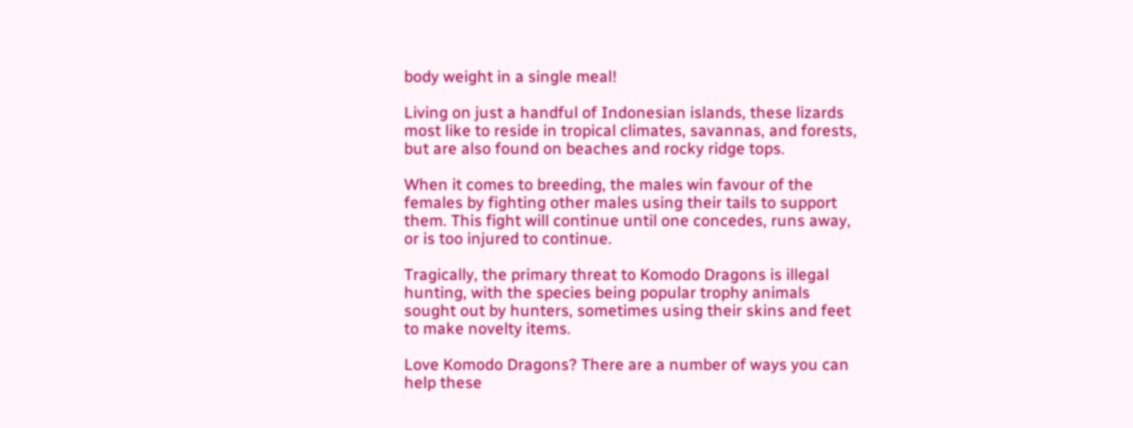body weight in a single meal!

Living on just a handful of Indonesian islands, these lizards most like to reside in tropical climates, savannas, and forests, but are also found on beaches and rocky ridge tops.

When it comes to breeding, the males win favour of the females by fighting other males using their tails to support them. This fight will continue until one concedes, runs away, or is too injured to continue.

Tragically, the primary threat to Komodo Dragons is illegal hunting, with the species being popular trophy animals sought out by hunters, sometimes using their skins and feet to make novelty items.

Love Komodo Dragons? There are a number of ways you can help these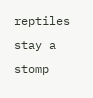reptiles stay a stomp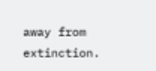away from extinction.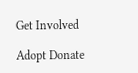Get Involved

Adopt Donate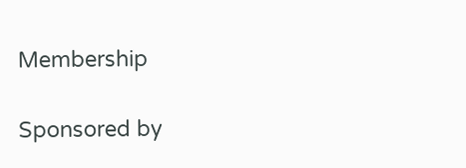Membership

Sponsored by